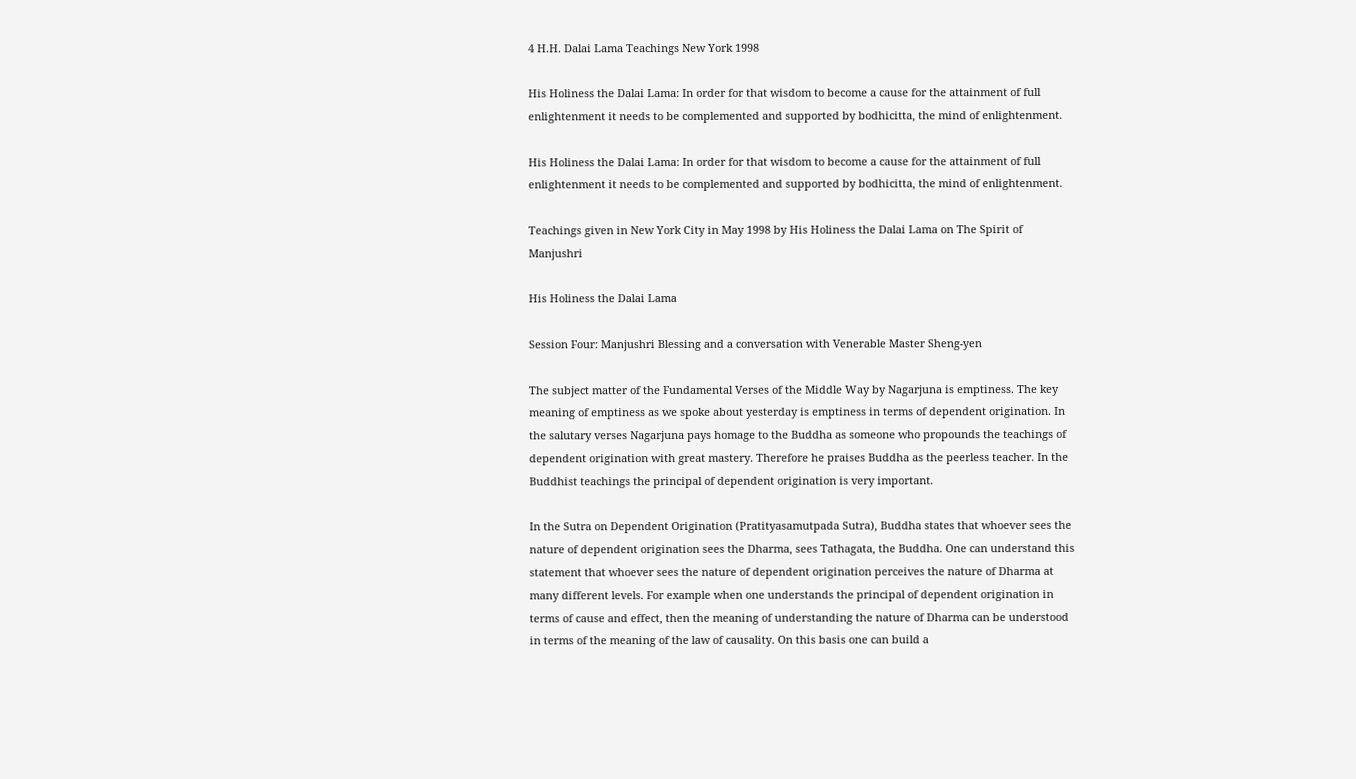4 H.H. Dalai Lama Teachings New York 1998

His Holiness the Dalai Lama: In order for that wisdom to become a cause for the attainment of full enlightenment it needs to be complemented and supported by bodhicitta, the mind of enlightenment.

His Holiness the Dalai Lama: In order for that wisdom to become a cause for the attainment of full enlightenment it needs to be complemented and supported by bodhicitta, the mind of enlightenment.

Teachings given in New York City in May 1998 by His Holiness the Dalai Lama on The Spirit of Manjushri

His Holiness the Dalai Lama

Session Four: Manjushri Blessing and a conversation with Venerable Master Sheng-yen

The subject matter of the Fundamental Verses of the Middle Way by Nagarjuna is emptiness. The key meaning of emptiness as we spoke about yesterday is emptiness in terms of dependent origination. In the salutary verses Nagarjuna pays homage to the Buddha as someone who propounds the teachings of dependent origination with great mastery. Therefore he praises Buddha as the peerless teacher. In the Buddhist teachings the principal of dependent origination is very important.

In the Sutra on Dependent Origination (Pratityasamutpada Sutra), Buddha states that whoever sees the nature of dependent origination sees the Dharma, sees Tathagata, the Buddha. One can understand this statement that whoever sees the nature of dependent origination perceives the nature of Dharma at many different levels. For example when one understands the principal of dependent origination in terms of cause and effect, then the meaning of understanding the nature of Dharma can be understood in terms of the meaning of the law of causality. On this basis one can build a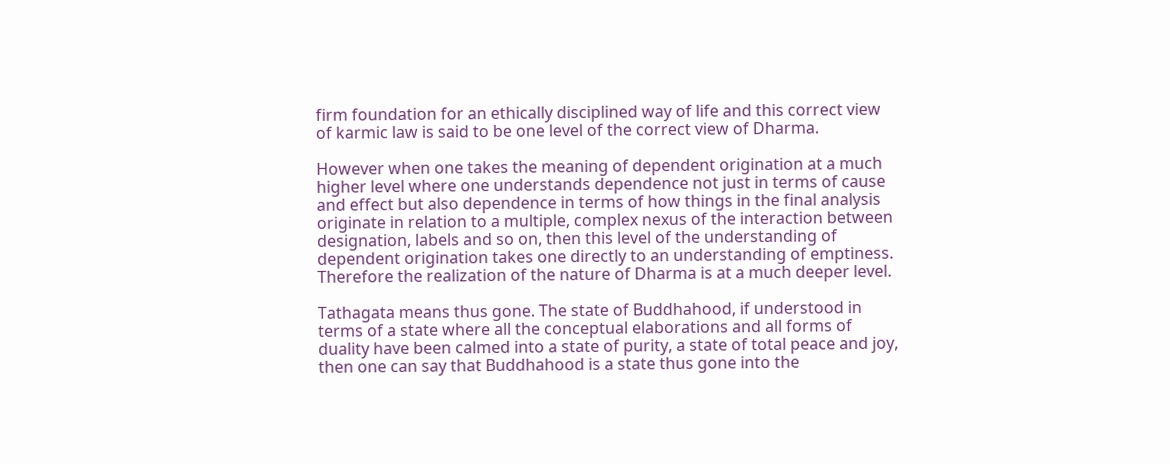firm foundation for an ethically disciplined way of life and this correct view of karmic law is said to be one level of the correct view of Dharma.

However when one takes the meaning of dependent origination at a much higher level where one understands dependence not just in terms of cause and effect but also dependence in terms of how things in the final analysis originate in relation to a multiple, complex nexus of the interaction between designation, labels and so on, then this level of the understanding of dependent origination takes one directly to an understanding of emptiness. Therefore the realization of the nature of Dharma is at a much deeper level.

Tathagata means thus gone. The state of Buddhahood, if understood in terms of a state where all the conceptual elaborations and all forms of duality have been calmed into a state of purity, a state of total peace and joy, then one can say that Buddhahood is a state thus gone into the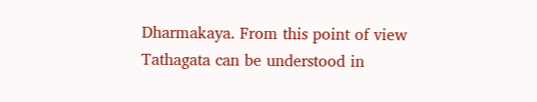Dharmakaya. From this point of view Tathagata can be understood in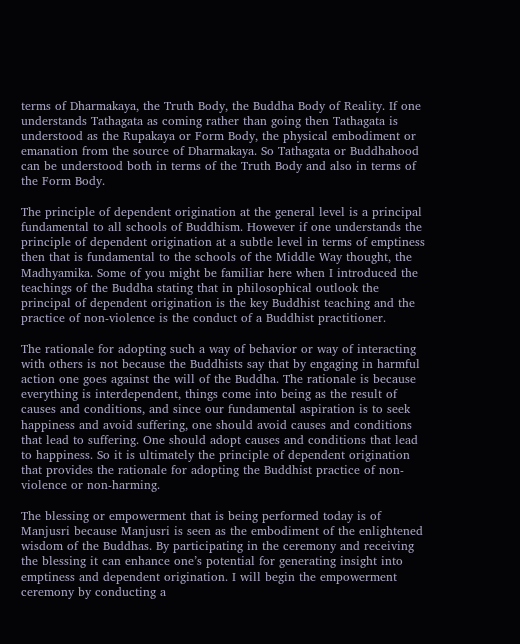terms of Dharmakaya, the Truth Body, the Buddha Body of Reality. If one understands Tathagata as coming rather than going then Tathagata is understood as the Rupakaya or Form Body, the physical embodiment or emanation from the source of Dharmakaya. So Tathagata or Buddhahood can be understood both in terms of the Truth Body and also in terms of the Form Body.

The principle of dependent origination at the general level is a principal fundamental to all schools of Buddhism. However if one understands the principle of dependent origination at a subtle level in terms of emptiness then that is fundamental to the schools of the Middle Way thought, the Madhyamika. Some of you might be familiar here when I introduced the teachings of the Buddha stating that in philosophical outlook the principal of dependent origination is the key Buddhist teaching and the practice of non-violence is the conduct of a Buddhist practitioner.

The rationale for adopting such a way of behavior or way of interacting with others is not because the Buddhists say that by engaging in harmful action one goes against the will of the Buddha. The rationale is because everything is interdependent, things come into being as the result of causes and conditions, and since our fundamental aspiration is to seek happiness and avoid suffering, one should avoid causes and conditions that lead to suffering. One should adopt causes and conditions that lead to happiness. So it is ultimately the principle of dependent origination that provides the rationale for adopting the Buddhist practice of non-violence or non-harming.

The blessing or empowerment that is being performed today is of Manjusri because Manjusri is seen as the embodiment of the enlightened wisdom of the Buddhas. By participating in the ceremony and receiving the blessing it can enhance one’s potential for generating insight into emptiness and dependent origination. I will begin the empowerment ceremony by conducting a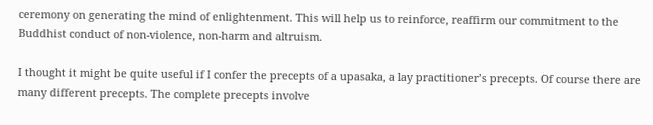ceremony on generating the mind of enlightenment. This will help us to reinforce, reaffirm our commitment to the Buddhist conduct of non-violence, non-harm and altruism.

I thought it might be quite useful if I confer the precepts of a upasaka, a lay practitioner’s precepts. Of course there are many different precepts. The complete precepts involve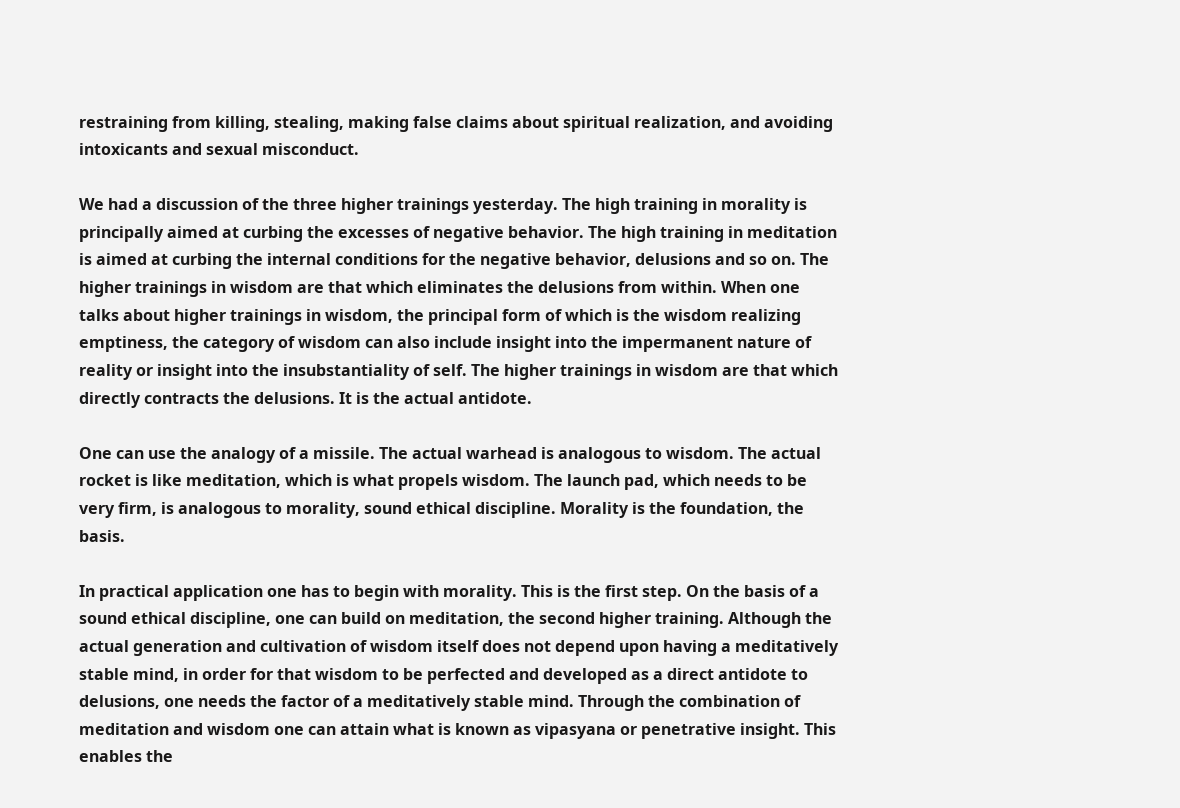restraining from killing, stealing, making false claims about spiritual realization, and avoiding intoxicants and sexual misconduct.

We had a discussion of the three higher trainings yesterday. The high training in morality is principally aimed at curbing the excesses of negative behavior. The high training in meditation is aimed at curbing the internal conditions for the negative behavior, delusions and so on. The higher trainings in wisdom are that which eliminates the delusions from within. When one talks about higher trainings in wisdom, the principal form of which is the wisdom realizing emptiness, the category of wisdom can also include insight into the impermanent nature of reality or insight into the insubstantiality of self. The higher trainings in wisdom are that which directly contracts the delusions. It is the actual antidote.

One can use the analogy of a missile. The actual warhead is analogous to wisdom. The actual rocket is like meditation, which is what propels wisdom. The launch pad, which needs to be very firm, is analogous to morality, sound ethical discipline. Morality is the foundation, the basis.

In practical application one has to begin with morality. This is the first step. On the basis of a sound ethical discipline, one can build on meditation, the second higher training. Although the actual generation and cultivation of wisdom itself does not depend upon having a meditatively stable mind, in order for that wisdom to be perfected and developed as a direct antidote to delusions, one needs the factor of a meditatively stable mind. Through the combination of meditation and wisdom one can attain what is known as vipasyana or penetrative insight. This enables the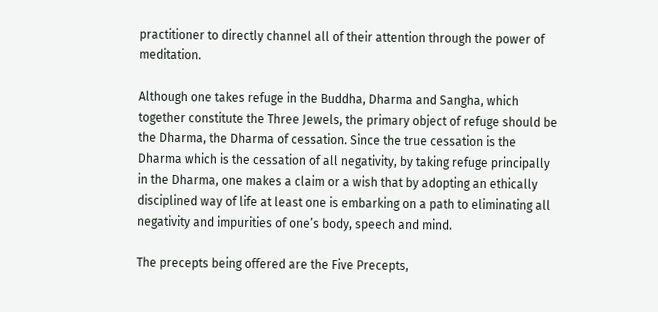practitioner to directly channel all of their attention through the power of meditation.

Although one takes refuge in the Buddha, Dharma and Sangha, which together constitute the Three Jewels, the primary object of refuge should be the Dharma, the Dharma of cessation. Since the true cessation is the Dharma which is the cessation of all negativity, by taking refuge principally in the Dharma, one makes a claim or a wish that by adopting an ethically disciplined way of life at least one is embarking on a path to eliminating all negativity and impurities of one’s body, speech and mind.

The precepts being offered are the Five Precepts,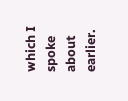which I spoke about earlier.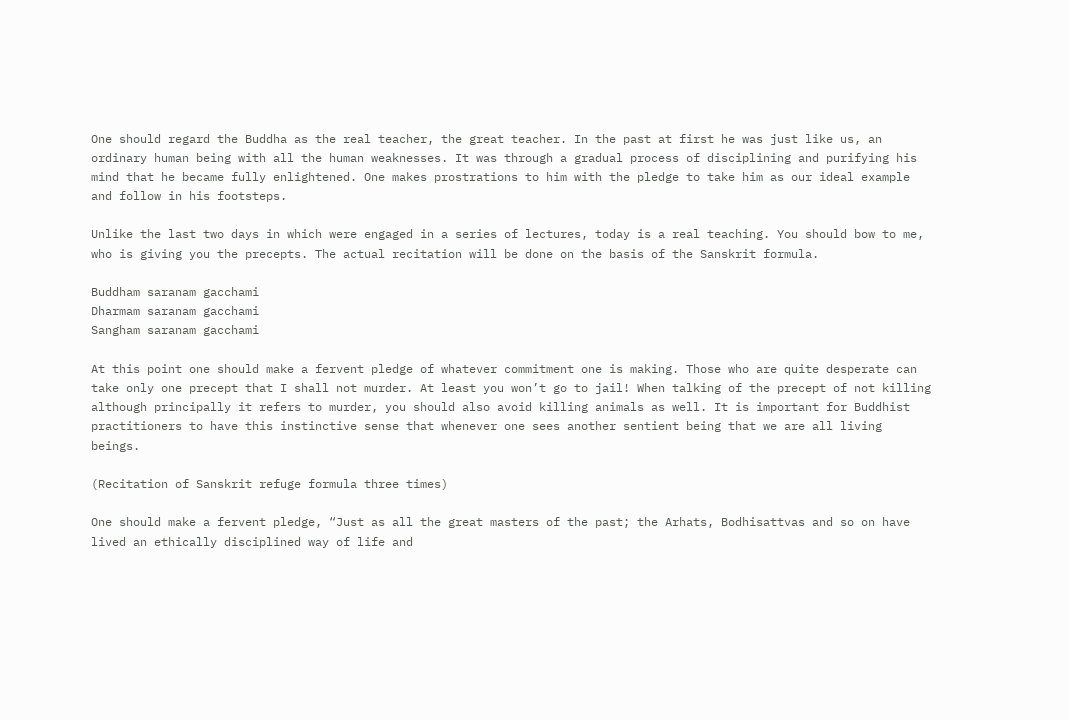One should regard the Buddha as the real teacher, the great teacher. In the past at first he was just like us, an ordinary human being with all the human weaknesses. It was through a gradual process of disciplining and purifying his mind that he became fully enlightened. One makes prostrations to him with the pledge to take him as our ideal example and follow in his footsteps.

Unlike the last two days in which were engaged in a series of lectures, today is a real teaching. You should bow to me, who is giving you the precepts. The actual recitation will be done on the basis of the Sanskrit formula.

Buddham saranam gacchami
Dharmam saranam gacchami
Sangham saranam gacchami

At this point one should make a fervent pledge of whatever commitment one is making. Those who are quite desperate can take only one precept that I shall not murder. At least you won’t go to jail! When talking of the precept of not killing although principally it refers to murder, you should also avoid killing animals as well. It is important for Buddhist practitioners to have this instinctive sense that whenever one sees another sentient being that we are all living beings.

(Recitation of Sanskrit refuge formula three times)

One should make a fervent pledge, “Just as all the great masters of the past; the Arhats, Bodhisattvas and so on have lived an ethically disciplined way of life and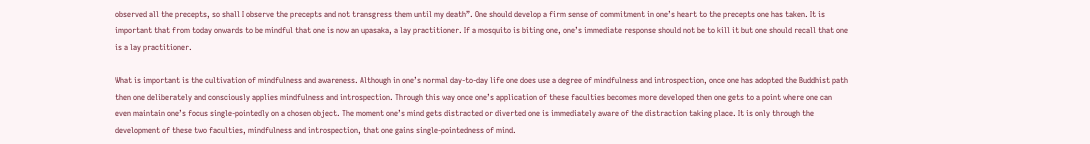observed all the precepts, so shall I observe the precepts and not transgress them until my death”. One should develop a firm sense of commitment in one’s heart to the precepts one has taken. It is important that from today onwards to be mindful that one is now an upasaka, a lay practitioner. If a mosquito is biting one, one’s immediate response should not be to kill it but one should recall that one is a lay practitioner.

What is important is the cultivation of mindfulness and awareness. Although in one’s normal day-to-day life one does use a degree of mindfulness and introspection, once one has adopted the Buddhist path then one deliberately and consciously applies mindfulness and introspection. Through this way once one’s application of these faculties becomes more developed then one gets to a point where one can even maintain one’s focus single-pointedly on a chosen object. The moment one’s mind gets distracted or diverted one is immediately aware of the distraction taking place. It is only through the development of these two faculties, mindfulness and introspection, that one gains single-pointedness of mind.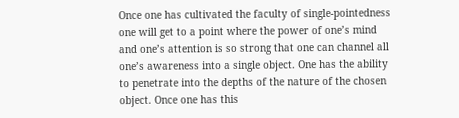Once one has cultivated the faculty of single-pointedness one will get to a point where the power of one’s mind and one’s attention is so strong that one can channel all one’s awareness into a single object. One has the ability to penetrate into the depths of the nature of the chosen object. Once one has this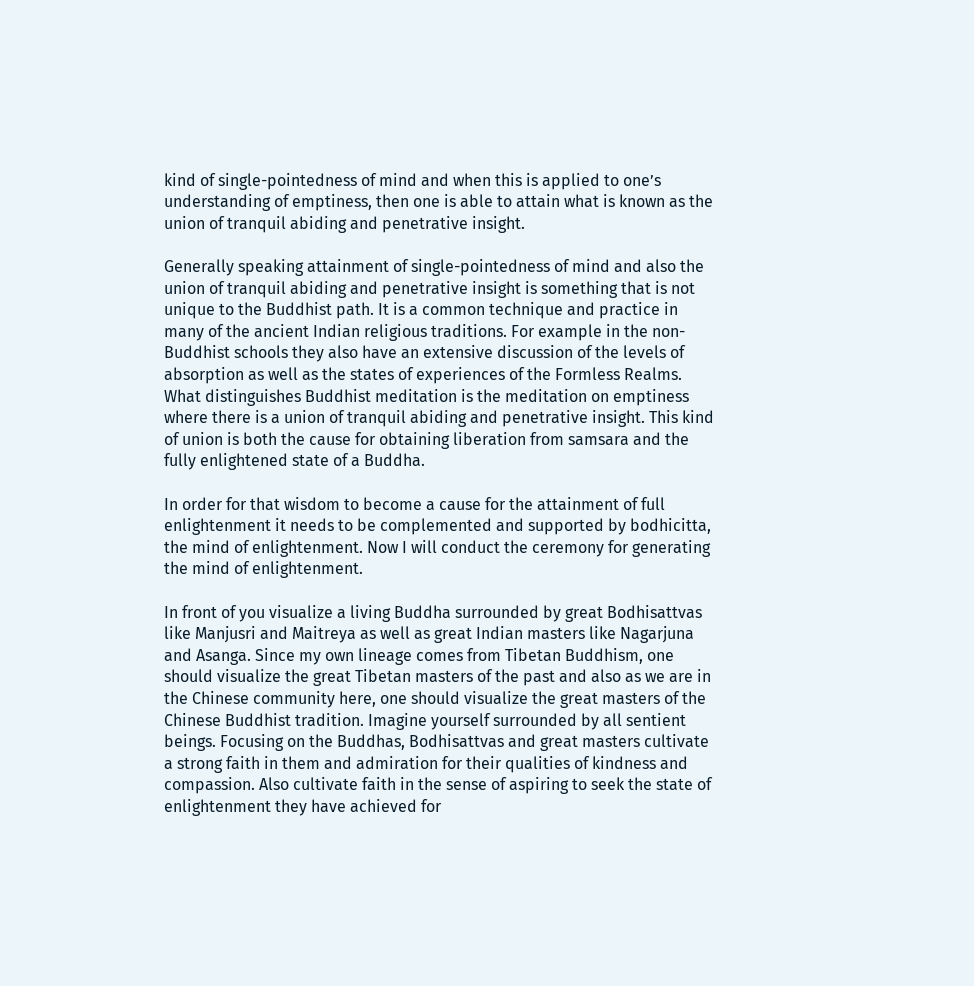kind of single-pointedness of mind and when this is applied to one’s understanding of emptiness, then one is able to attain what is known as the union of tranquil abiding and penetrative insight.

Generally speaking attainment of single-pointedness of mind and also the union of tranquil abiding and penetrative insight is something that is not unique to the Buddhist path. It is a common technique and practice in many of the ancient Indian religious traditions. For example in the non-Buddhist schools they also have an extensive discussion of the levels of absorption as well as the states of experiences of the Formless Realms. What distinguishes Buddhist meditation is the meditation on emptiness where there is a union of tranquil abiding and penetrative insight. This kind of union is both the cause for obtaining liberation from samsara and the fully enlightened state of a Buddha.

In order for that wisdom to become a cause for the attainment of full enlightenment it needs to be complemented and supported by bodhicitta, the mind of enlightenment. Now I will conduct the ceremony for generating the mind of enlightenment.

In front of you visualize a living Buddha surrounded by great Bodhisattvas like Manjusri and Maitreya as well as great Indian masters like Nagarjuna and Asanga. Since my own lineage comes from Tibetan Buddhism, one should visualize the great Tibetan masters of the past and also as we are in the Chinese community here, one should visualize the great masters of the Chinese Buddhist tradition. Imagine yourself surrounded by all sentient beings. Focusing on the Buddhas, Bodhisattvas and great masters cultivate a strong faith in them and admiration for their qualities of kindness and compassion. Also cultivate faith in the sense of aspiring to seek the state of enlightenment they have achieved for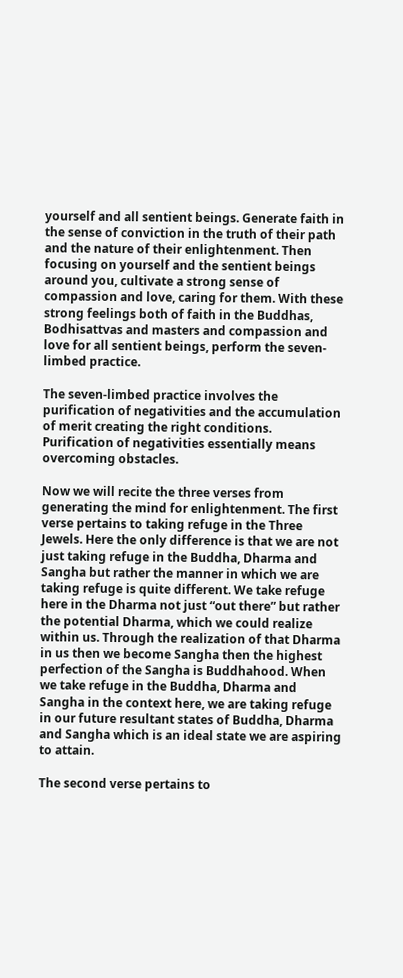yourself and all sentient beings. Generate faith in the sense of conviction in the truth of their path and the nature of their enlightenment. Then focusing on yourself and the sentient beings around you, cultivate a strong sense of compassion and love, caring for them. With these strong feelings both of faith in the Buddhas, Bodhisattvas and masters and compassion and love for all sentient beings, perform the seven-limbed practice.

The seven-limbed practice involves the purification of negativities and the accumulation of merit creating the right conditions. Purification of negativities essentially means overcoming obstacles.

Now we will recite the three verses from generating the mind for enlightenment. The first verse pertains to taking refuge in the Three Jewels. Here the only difference is that we are not just taking refuge in the Buddha, Dharma and Sangha but rather the manner in which we are taking refuge is quite different. We take refuge here in the Dharma not just “out there” but rather the potential Dharma, which we could realize within us. Through the realization of that Dharma in us then we become Sangha then the highest perfection of the Sangha is Buddhahood. When we take refuge in the Buddha, Dharma and Sangha in the context here, we are taking refuge in our future resultant states of Buddha, Dharma and Sangha which is an ideal state we are aspiring to attain.

The second verse pertains to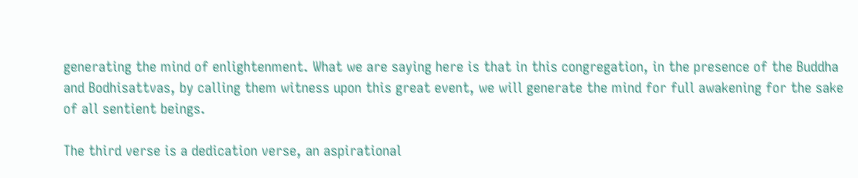generating the mind of enlightenment. What we are saying here is that in this congregation, in the presence of the Buddha and Bodhisattvas, by calling them witness upon this great event, we will generate the mind for full awakening for the sake of all sentient beings.

The third verse is a dedication verse, an aspirational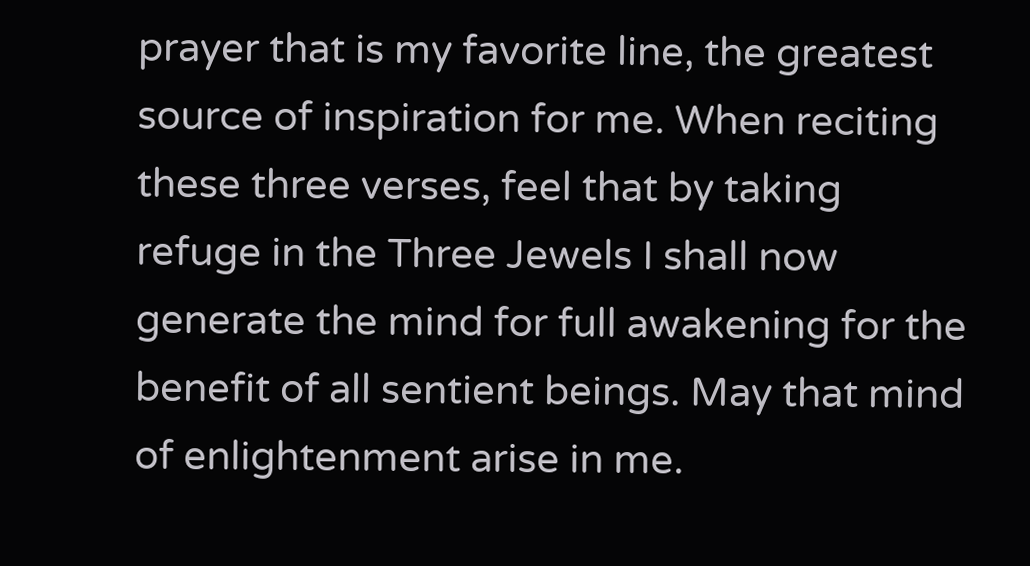prayer that is my favorite line, the greatest source of inspiration for me. When reciting these three verses, feel that by taking refuge in the Three Jewels I shall now generate the mind for full awakening for the benefit of all sentient beings. May that mind of enlightenment arise in me.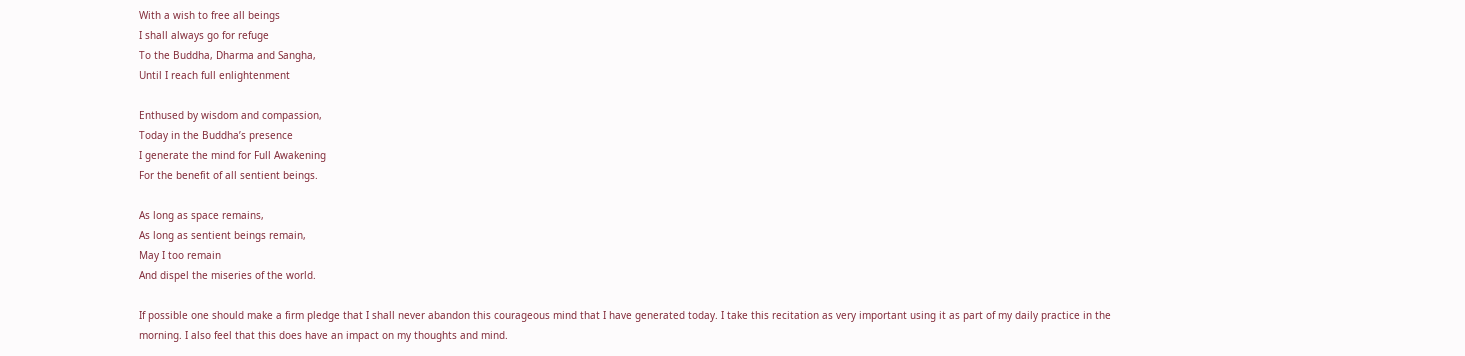With a wish to free all beings
I shall always go for refuge
To the Buddha, Dharma and Sangha,
Until I reach full enlightenment

Enthused by wisdom and compassion,
Today in the Buddha’s presence
I generate the mind for Full Awakening
For the benefit of all sentient beings.

As long as space remains,
As long as sentient beings remain,
May I too remain
And dispel the miseries of the world.

If possible one should make a firm pledge that I shall never abandon this courageous mind that I have generated today. I take this recitation as very important using it as part of my daily practice in the morning. I also feel that this does have an impact on my thoughts and mind.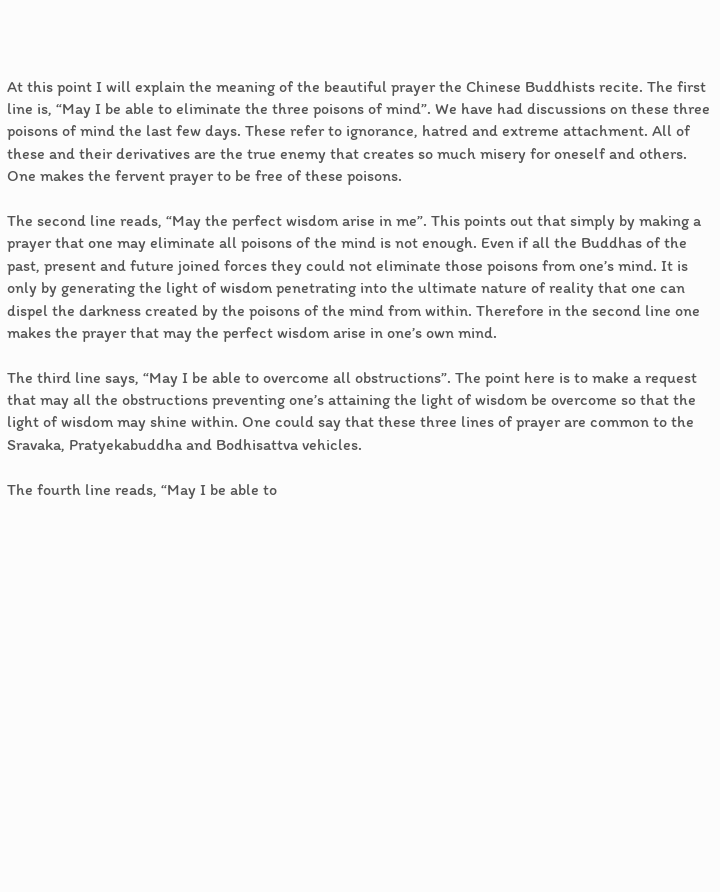At this point I will explain the meaning of the beautiful prayer the Chinese Buddhists recite. The first line is, “May I be able to eliminate the three poisons of mind”. We have had discussions on these three poisons of mind the last few days. These refer to ignorance, hatred and extreme attachment. All of these and their derivatives are the true enemy that creates so much misery for oneself and others. One makes the fervent prayer to be free of these poisons.

The second line reads, “May the perfect wisdom arise in me”. This points out that simply by making a prayer that one may eliminate all poisons of the mind is not enough. Even if all the Buddhas of the past, present and future joined forces they could not eliminate those poisons from one’s mind. It is only by generating the light of wisdom penetrating into the ultimate nature of reality that one can dispel the darkness created by the poisons of the mind from within. Therefore in the second line one makes the prayer that may the perfect wisdom arise in one’s own mind.

The third line says, “May I be able to overcome all obstructions”. The point here is to make a request that may all the obstructions preventing one’s attaining the light of wisdom be overcome so that the light of wisdom may shine within. One could say that these three lines of prayer are common to the Sravaka, Pratyekabuddha and Bodhisattva vehicles.

The fourth line reads, “May I be able to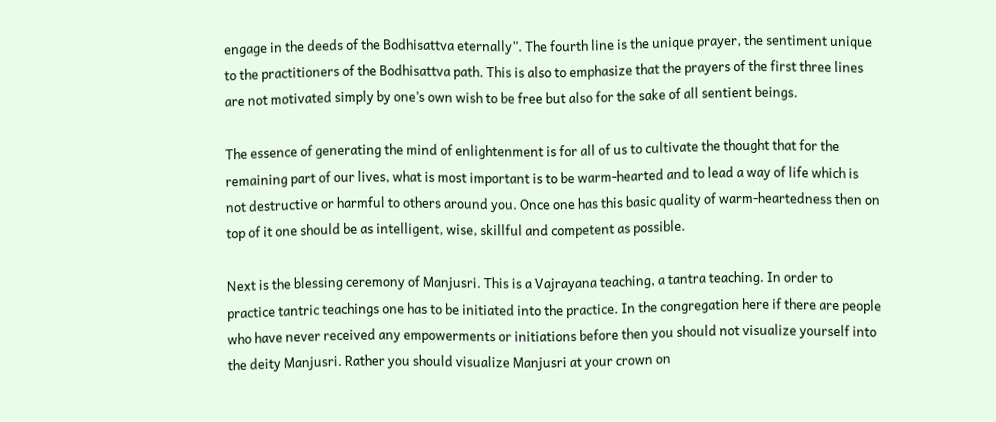engage in the deeds of the Bodhisattva eternally”. The fourth line is the unique prayer, the sentiment unique to the practitioners of the Bodhisattva path. This is also to emphasize that the prayers of the first three lines are not motivated simply by one’s own wish to be free but also for the sake of all sentient beings.

The essence of generating the mind of enlightenment is for all of us to cultivate the thought that for the remaining part of our lives, what is most important is to be warm-hearted and to lead a way of life which is not destructive or harmful to others around you. Once one has this basic quality of warm-heartedness then on top of it one should be as intelligent, wise, skillful and competent as possible.

Next is the blessing ceremony of Manjusri. This is a Vajrayana teaching, a tantra teaching. In order to practice tantric teachings one has to be initiated into the practice. In the congregation here if there are people who have never received any empowerments or initiations before then you should not visualize yourself into the deity Manjusri. Rather you should visualize Manjusri at your crown on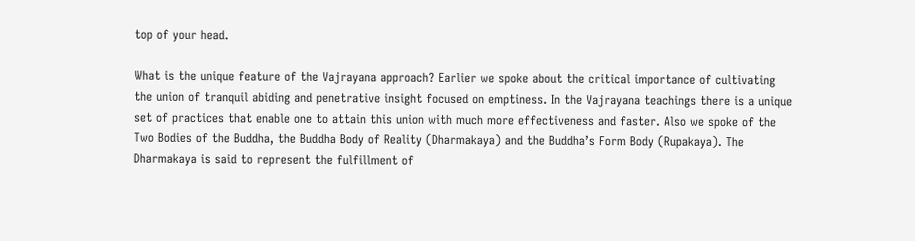top of your head.

What is the unique feature of the Vajrayana approach? Earlier we spoke about the critical importance of cultivating the union of tranquil abiding and penetrative insight focused on emptiness. In the Vajrayana teachings there is a unique set of practices that enable one to attain this union with much more effectiveness and faster. Also we spoke of the Two Bodies of the Buddha, the Buddha Body of Reality (Dharmakaya) and the Buddha’s Form Body (Rupakaya). The Dharmakaya is said to represent the fulfillment of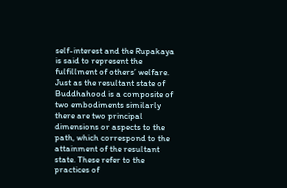self-interest and the Rupakaya is said to represent the fulfillment of others’ welfare. Just as the resultant state of Buddhahood is a composite of two embodiments similarly there are two principal dimensions or aspects to the path, which correspond to the attainment of the resultant state. These refer to the practices of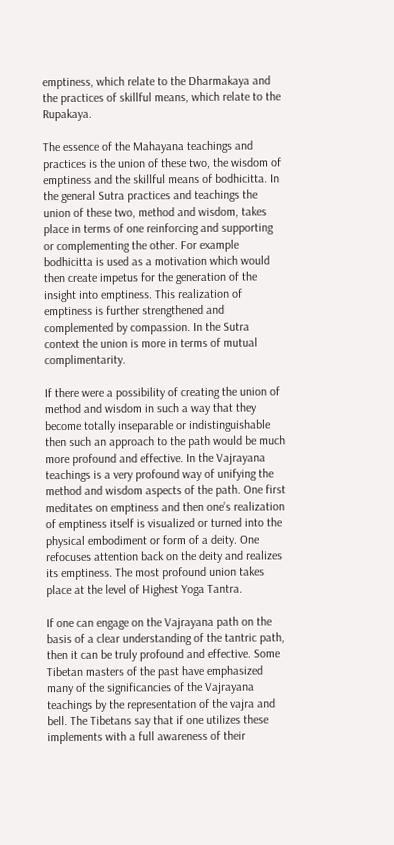emptiness, which relate to the Dharmakaya and the practices of skillful means, which relate to the Rupakaya.

The essence of the Mahayana teachings and practices is the union of these two, the wisdom of emptiness and the skillful means of bodhicitta. In the general Sutra practices and teachings the union of these two, method and wisdom, takes place in terms of one reinforcing and supporting or complementing the other. For example bodhicitta is used as a motivation which would then create impetus for the generation of the insight into emptiness. This realization of emptiness is further strengthened and complemented by compassion. In the Sutra context the union is more in terms of mutual complimentarity.

If there were a possibility of creating the union of method and wisdom in such a way that they become totally inseparable or indistinguishable then such an approach to the path would be much more profound and effective. In the Vajrayana teachings is a very profound way of unifying the method and wisdom aspects of the path. One first meditates on emptiness and then one’s realization of emptiness itself is visualized or turned into the physical embodiment or form of a deity. One refocuses attention back on the deity and realizes its emptiness. The most profound union takes place at the level of Highest Yoga Tantra.

If one can engage on the Vajrayana path on the basis of a clear understanding of the tantric path, then it can be truly profound and effective. Some Tibetan masters of the past have emphasized many of the significancies of the Vajrayana teachings by the representation of the vajra and bell. The Tibetans say that if one utilizes these implements with a full awareness of their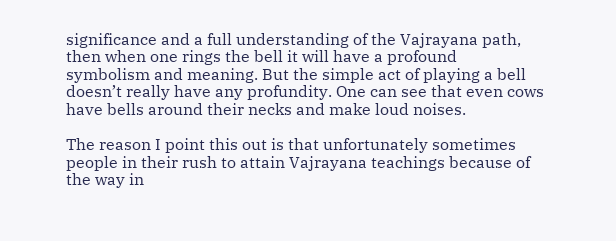significance and a full understanding of the Vajrayana path, then when one rings the bell it will have a profound symbolism and meaning. But the simple act of playing a bell doesn’t really have any profundity. One can see that even cows have bells around their necks and make loud noises.

The reason I point this out is that unfortunately sometimes people in their rush to attain Vajrayana teachings because of the way in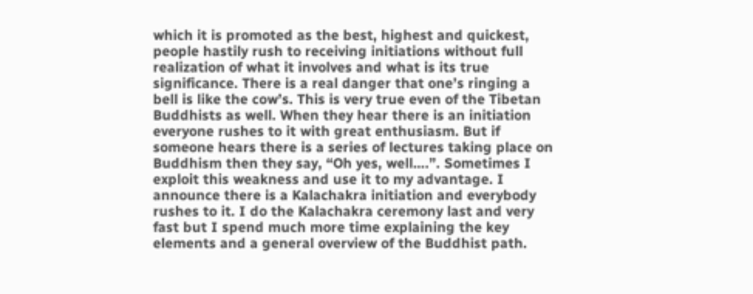which it is promoted as the best, highest and quickest, people hastily rush to receiving initiations without full realization of what it involves and what is its true significance. There is a real danger that one’s ringing a bell is like the cow’s. This is very true even of the Tibetan Buddhists as well. When they hear there is an initiation everyone rushes to it with great enthusiasm. But if someone hears there is a series of lectures taking place on Buddhism then they say, “Oh yes, well….”. Sometimes I exploit this weakness and use it to my advantage. I announce there is a Kalachakra initiation and everybody rushes to it. I do the Kalachakra ceremony last and very fast but I spend much more time explaining the key elements and a general overview of the Buddhist path.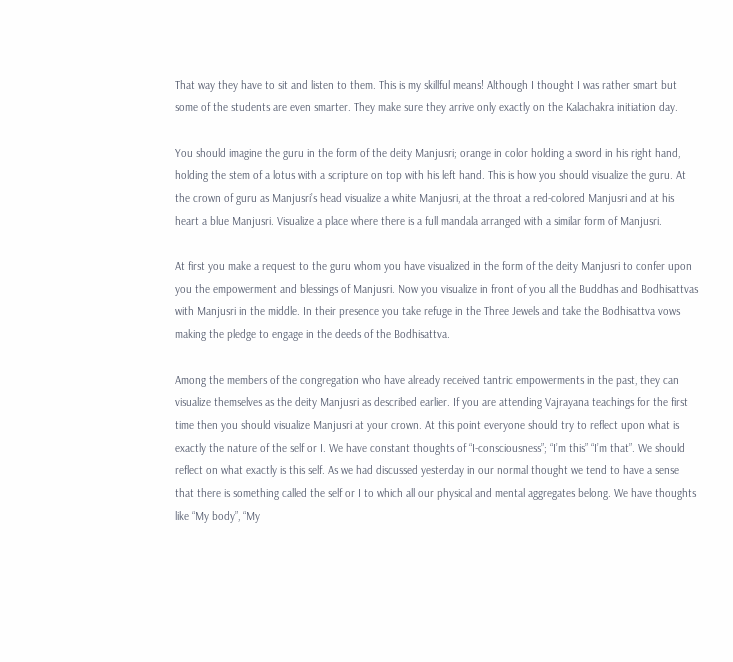That way they have to sit and listen to them. This is my skillful means! Although I thought I was rather smart but some of the students are even smarter. They make sure they arrive only exactly on the Kalachakra initiation day.

You should imagine the guru in the form of the deity Manjusri; orange in color holding a sword in his right hand, holding the stem of a lotus with a scripture on top with his left hand. This is how you should visualize the guru. At the crown of guru as Manjusri’s head visualize a white Manjusri, at the throat a red-colored Manjusri and at his heart a blue Manjusri. Visualize a place where there is a full mandala arranged with a similar form of Manjusri.

At first you make a request to the guru whom you have visualized in the form of the deity Manjusri to confer upon you the empowerment and blessings of Manjusri. Now you visualize in front of you all the Buddhas and Bodhisattvas with Manjusri in the middle. In their presence you take refuge in the Three Jewels and take the Bodhisattva vows making the pledge to engage in the deeds of the Bodhisattva.

Among the members of the congregation who have already received tantric empowerments in the past, they can visualize themselves as the deity Manjusri as described earlier. If you are attending Vajrayana teachings for the first time then you should visualize Manjusri at your crown. At this point everyone should try to reflect upon what is exactly the nature of the self or I. We have constant thoughts of “I-consciousness”; “I’m this” “I’m that”. We should reflect on what exactly is this self. As we had discussed yesterday in our normal thought we tend to have a sense that there is something called the self or I to which all our physical and mental aggregates belong. We have thoughts like “My body”, “My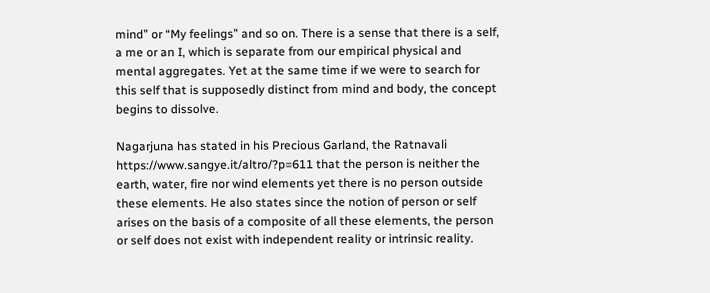mind” or “My feelings” and so on. There is a sense that there is a self, a me or an I, which is separate from our empirical physical and mental aggregates. Yet at the same time if we were to search for this self that is supposedly distinct from mind and body, the concept begins to dissolve.

Nagarjuna has stated in his Precious Garland, the Ratnavali  https://www.sangye.it/altro/?p=611 that the person is neither the earth, water, fire nor wind elements yet there is no person outside these elements. He also states since the notion of person or self arises on the basis of a composite of all these elements, the person or self does not exist with independent reality or intrinsic reality.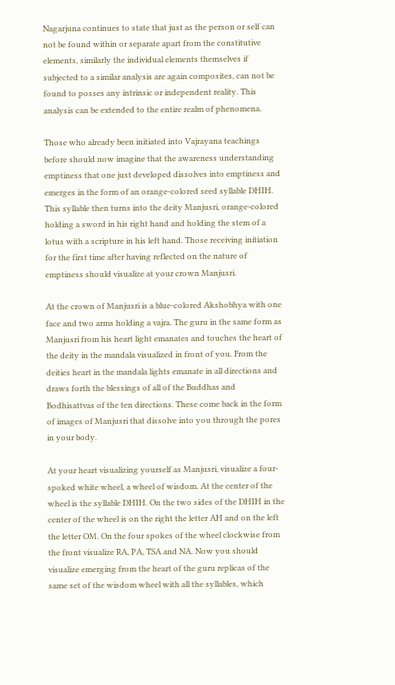Nagarjuna continues to state that just as the person or self can not be found within or separate apart from the constitutive elements, similarly the individual elements themselves if subjected to a similar analysis are again composites, can not be found to posses any intrinsic or independent reality. This analysis can be extended to the entire realm of phenomena.

Those who already been initiated into Vajrayana teachings before should now imagine that the awareness understanding emptiness that one just developed dissolves into emptiness and emerges in the form of an orange-colored seed syllable DHIH. This syllable then turns into the deity Manjusri, orange-colored holding a sword in his right hand and holding the stem of a lotus with a scripture in his left hand. Those receiving initiation for the first time after having reflected on the nature of emptiness should visualize at your crown Manjusri.

At the crown of Manjusri is a blue-colored Akshobhya with one face and two arms holding a vajra. The guru in the same form as Manjusri from his heart light emanates and touches the heart of the deity in the mandala visualized in front of you. From the deities heart in the mandala lights emanate in all directions and draws forth the blessings of all of the Buddhas and Bodhisattvas of the ten directions. These come back in the form of images of Manjusri that dissolve into you through the pores in your body.

At your heart visualizing yourself as Manjusri, visualize a four-spoked white wheel, a wheel of wisdom. At the center of the wheel is the syllable DHIH. On the two sides of the DHIH in the center of the wheel is on the right the letter AH and on the left the letter OM. On the four spokes of the wheel clockwise from the front visualize RA, PA, TSA and NA. Now you should visualize emerging from the heart of the guru replicas of the same set of the wisdom wheel with all the syllables, which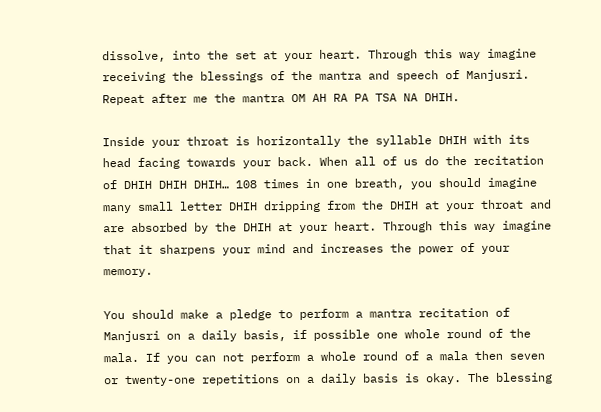dissolve, into the set at your heart. Through this way imagine receiving the blessings of the mantra and speech of Manjusri. Repeat after me the mantra OM AH RA PA TSA NA DHIH.

Inside your throat is horizontally the syllable DHIH with its head facing towards your back. When all of us do the recitation of DHIH DHIH DHIH… 108 times in one breath, you should imagine many small letter DHIH dripping from the DHIH at your throat and are absorbed by the DHIH at your heart. Through this way imagine that it sharpens your mind and increases the power of your memory.

You should make a pledge to perform a mantra recitation of Manjusri on a daily basis, if possible one whole round of the mala. If you can not perform a whole round of a mala then seven or twenty-one repetitions on a daily basis is okay. The blessing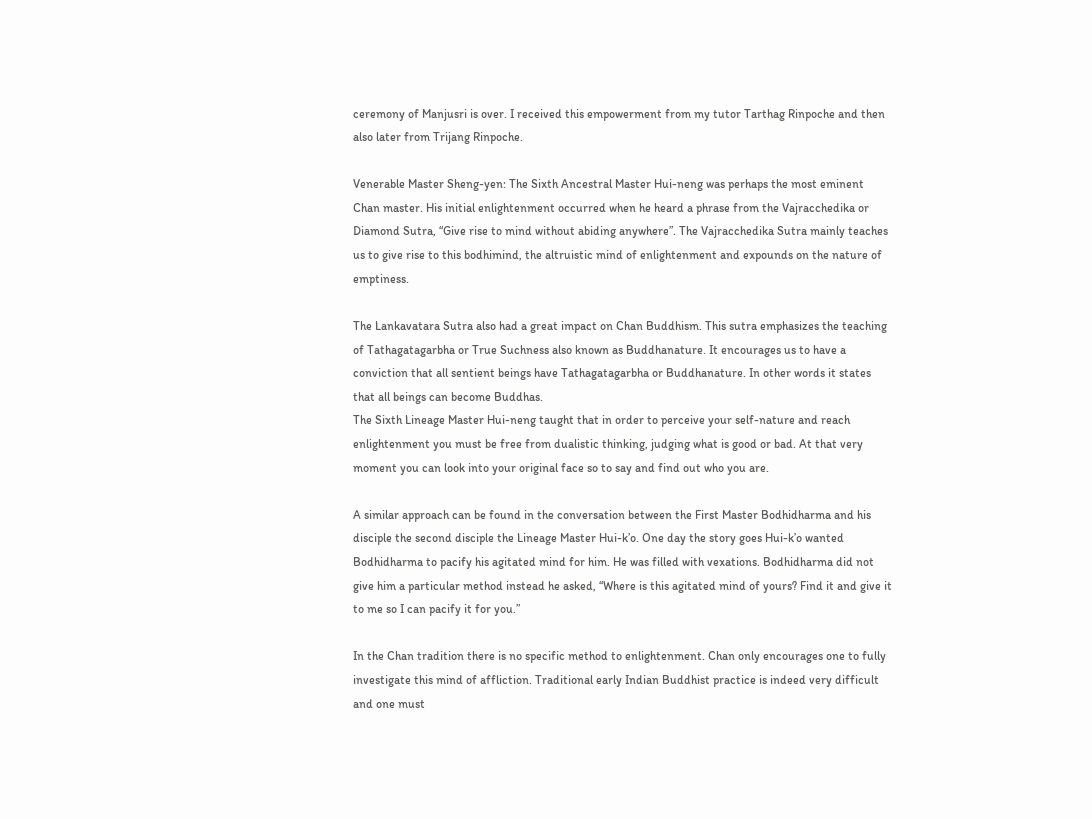ceremony of Manjusri is over. I received this empowerment from my tutor Tarthag Rinpoche and then also later from Trijang Rinpoche.

Venerable Master Sheng-yen: The Sixth Ancestral Master Hui-neng was perhaps the most eminent Chan master. His initial enlightenment occurred when he heard a phrase from the Vajracchedika or Diamond Sutra, “Give rise to mind without abiding anywhere”. The Vajracchedika Sutra mainly teaches us to give rise to this bodhimind, the altruistic mind of enlightenment and expounds on the nature of emptiness.

The Lankavatara Sutra also had a great impact on Chan Buddhism. This sutra emphasizes the teaching of Tathagatagarbha or True Suchness also known as Buddhanature. It encourages us to have a conviction that all sentient beings have Tathagatagarbha or Buddhanature. In other words it states that all beings can become Buddhas.
The Sixth Lineage Master Hui-neng taught that in order to perceive your self-nature and reach enlightenment you must be free from dualistic thinking, judging what is good or bad. At that very moment you can look into your original face so to say and find out who you are.

A similar approach can be found in the conversation between the First Master Bodhidharma and his disciple the second disciple the Lineage Master Hui-k’o. One day the story goes Hui-k’o wanted Bodhidharma to pacify his agitated mind for him. He was filled with vexations. Bodhidharma did not give him a particular method instead he asked, “Where is this agitated mind of yours? Find it and give it to me so I can pacify it for you.”

In the Chan tradition there is no specific method to enlightenment. Chan only encourages one to fully investigate this mind of affliction. Traditional early Indian Buddhist practice is indeed very difficult and one must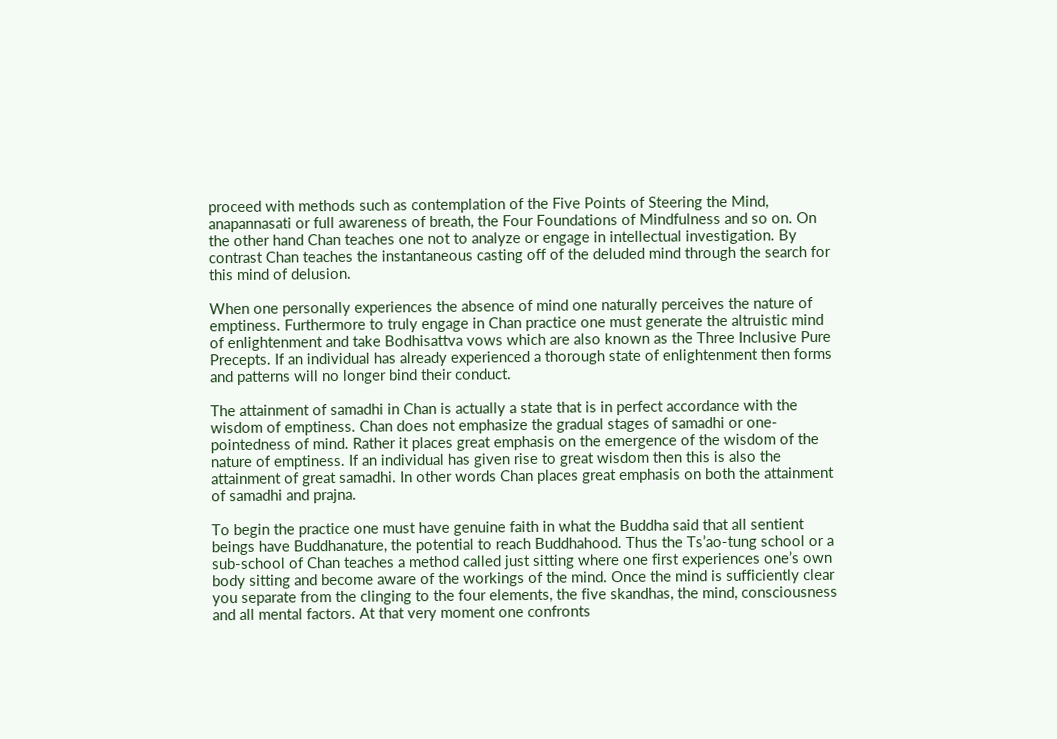proceed with methods such as contemplation of the Five Points of Steering the Mind, anapannasati or full awareness of breath, the Four Foundations of Mindfulness and so on. On the other hand Chan teaches one not to analyze or engage in intellectual investigation. By contrast Chan teaches the instantaneous casting off of the deluded mind through the search for this mind of delusion.

When one personally experiences the absence of mind one naturally perceives the nature of emptiness. Furthermore to truly engage in Chan practice one must generate the altruistic mind of enlightenment and take Bodhisattva vows which are also known as the Three Inclusive Pure Precepts. If an individual has already experienced a thorough state of enlightenment then forms and patterns will no longer bind their conduct.

The attainment of samadhi in Chan is actually a state that is in perfect accordance with the wisdom of emptiness. Chan does not emphasize the gradual stages of samadhi or one-pointedness of mind. Rather it places great emphasis on the emergence of the wisdom of the nature of emptiness. If an individual has given rise to great wisdom then this is also the attainment of great samadhi. In other words Chan places great emphasis on both the attainment of samadhi and prajna.

To begin the practice one must have genuine faith in what the Buddha said that all sentient beings have Buddhanature, the potential to reach Buddhahood. Thus the Ts’ao-tung school or a sub-school of Chan teaches a method called just sitting where one first experiences one’s own body sitting and become aware of the workings of the mind. Once the mind is sufficiently clear you separate from the clinging to the four elements, the five skandhas, the mind, consciousness and all mental factors. At that very moment one confronts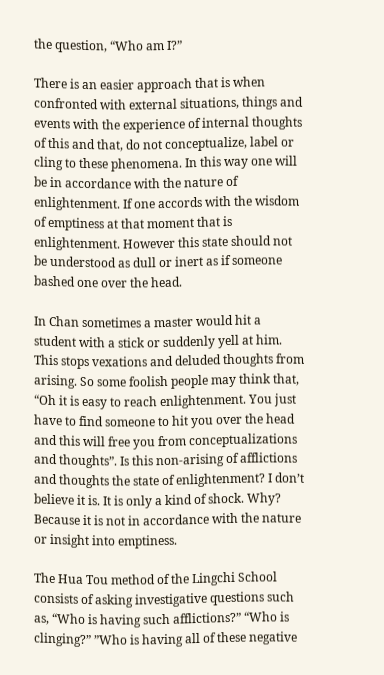the question, “Who am I?”

There is an easier approach that is when confronted with external situations, things and events with the experience of internal thoughts of this and that, do not conceptualize, label or cling to these phenomena. In this way one will be in accordance with the nature of enlightenment. If one accords with the wisdom of emptiness at that moment that is enlightenment. However this state should not be understood as dull or inert as if someone bashed one over the head.

In Chan sometimes a master would hit a student with a stick or suddenly yell at him. This stops vexations and deluded thoughts from arising. So some foolish people may think that, “Oh it is easy to reach enlightenment. You just have to find someone to hit you over the head and this will free you from conceptualizations and thoughts”. Is this non-arising of afflictions and thoughts the state of enlightenment? I don’t believe it is. It is only a kind of shock. Why? Because it is not in accordance with the nature or insight into emptiness.

The Hua Tou method of the Lingchi School consists of asking investigative questions such as, “Who is having such afflictions?” “Who is clinging?” ”Who is having all of these negative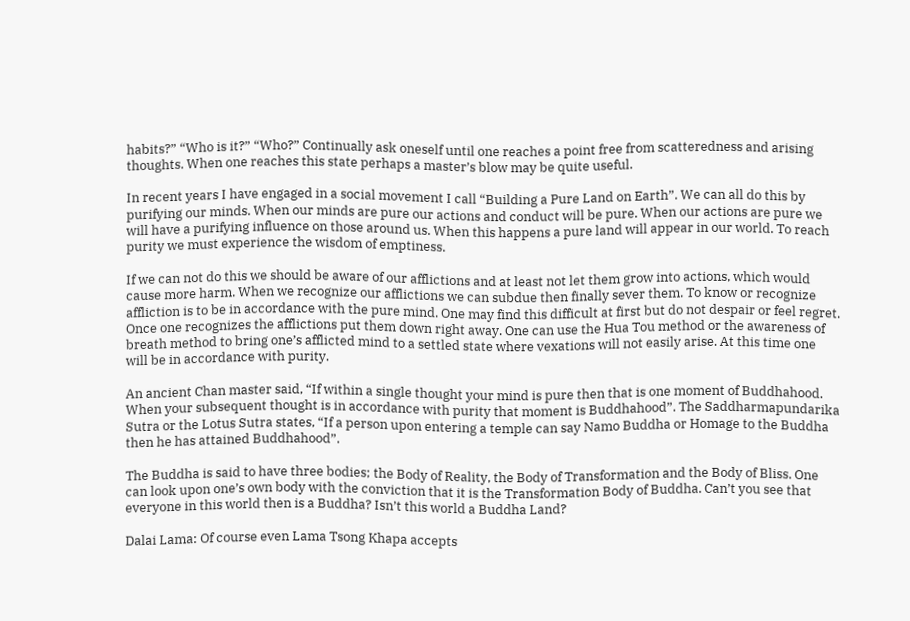habits?” “Who is it?” “Who?” Continually ask oneself until one reaches a point free from scatteredness and arising thoughts. When one reaches this state perhaps a master’s blow may be quite useful.

In recent years I have engaged in a social movement I call “Building a Pure Land on Earth”. We can all do this by purifying our minds. When our minds are pure our actions and conduct will be pure. When our actions are pure we will have a purifying influence on those around us. When this happens a pure land will appear in our world. To reach purity we must experience the wisdom of emptiness.

If we can not do this we should be aware of our afflictions and at least not let them grow into actions, which would cause more harm. When we recognize our afflictions we can subdue then finally sever them. To know or recognize affliction is to be in accordance with the pure mind. One may find this difficult at first but do not despair or feel regret. Once one recognizes the afflictions put them down right away. One can use the Hua Tou method or the awareness of breath method to bring one’s afflicted mind to a settled state where vexations will not easily arise. At this time one will be in accordance with purity.

An ancient Chan master said, “If within a single thought your mind is pure then that is one moment of Buddhahood. When your subsequent thought is in accordance with purity that moment is Buddhahood”. The Saddharmapundarika Sutra or the Lotus Sutra states, “If a person upon entering a temple can say Namo Buddha or Homage to the Buddha then he has attained Buddhahood”.

The Buddha is said to have three bodies; the Body of Reality, the Body of Transformation and the Body of Bliss. One can look upon one’s own body with the conviction that it is the Transformation Body of Buddha. Can’t you see that everyone in this world then is a Buddha? Isn’t this world a Buddha Land?

Dalai Lama: Of course even Lama Tsong Khapa accepts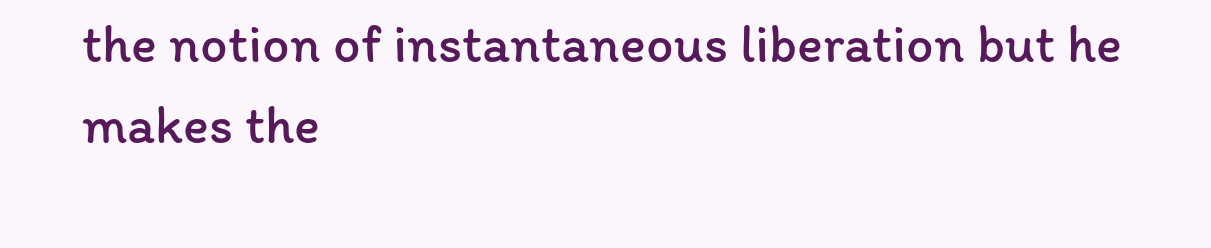the notion of instantaneous liberation but he makes the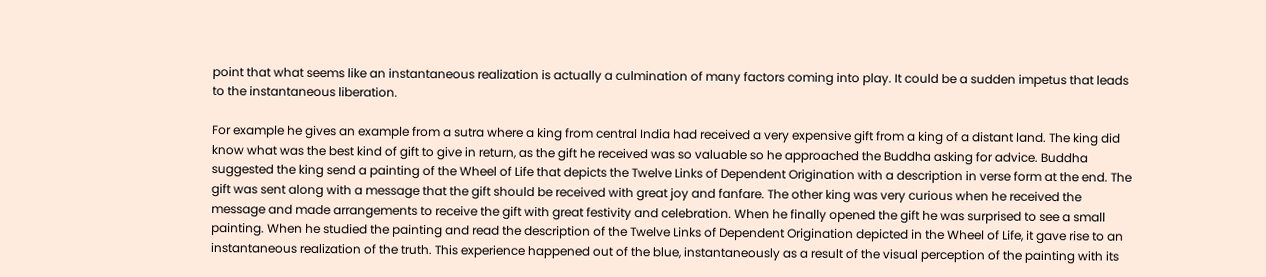point that what seems like an instantaneous realization is actually a culmination of many factors coming into play. It could be a sudden impetus that leads to the instantaneous liberation.

For example he gives an example from a sutra where a king from central India had received a very expensive gift from a king of a distant land. The king did know what was the best kind of gift to give in return, as the gift he received was so valuable so he approached the Buddha asking for advice. Buddha suggested the king send a painting of the Wheel of Life that depicts the Twelve Links of Dependent Origination with a description in verse form at the end. The gift was sent along with a message that the gift should be received with great joy and fanfare. The other king was very curious when he received the message and made arrangements to receive the gift with great festivity and celebration. When he finally opened the gift he was surprised to see a small painting. When he studied the painting and read the description of the Twelve Links of Dependent Origination depicted in the Wheel of Life, it gave rise to an instantaneous realization of the truth. This experience happened out of the blue, instantaneously as a result of the visual perception of the painting with its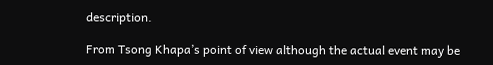description.

From Tsong Khapa’s point of view although the actual event may be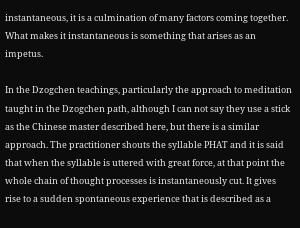instantaneous, it is a culmination of many factors coming together. What makes it instantaneous is something that arises as an impetus.

In the Dzogchen teachings, particularly the approach to meditation taught in the Dzogchen path, although I can not say they use a stick as the Chinese master described here, but there is a similar approach. The practitioner shouts the syllable PHAT and it is said that when the syllable is uttered with great force, at that point the whole chain of thought processes is instantaneously cut. It gives rise to a sudden spontaneous experience that is described as a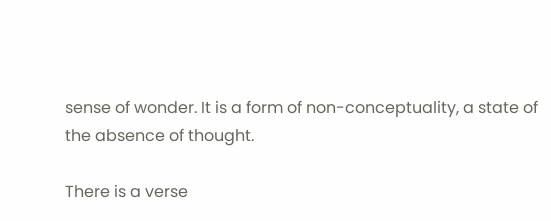sense of wonder. It is a form of non-conceptuality, a state of the absence of thought.

There is a verse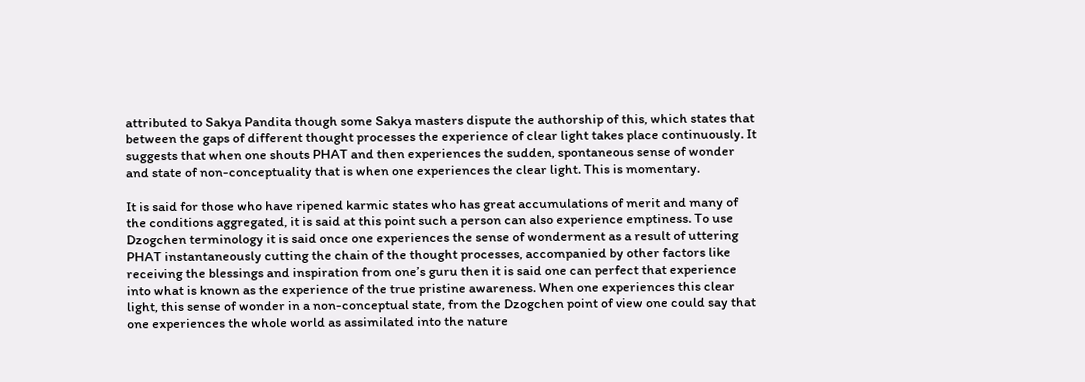attributed to Sakya Pandita though some Sakya masters dispute the authorship of this, which states that between the gaps of different thought processes the experience of clear light takes place continuously. It suggests that when one shouts PHAT and then experiences the sudden, spontaneous sense of wonder and state of non-conceptuality that is when one experiences the clear light. This is momentary.

It is said for those who have ripened karmic states who has great accumulations of merit and many of the conditions aggregated, it is said at this point such a person can also experience emptiness. To use Dzogchen terminology it is said once one experiences the sense of wonderment as a result of uttering PHAT instantaneously cutting the chain of the thought processes, accompanied by other factors like receiving the blessings and inspiration from one’s guru then it is said one can perfect that experience into what is known as the experience of the true pristine awareness. When one experiences this clear light, this sense of wonder in a non-conceptual state, from the Dzogchen point of view one could say that one experiences the whole world as assimilated into the nature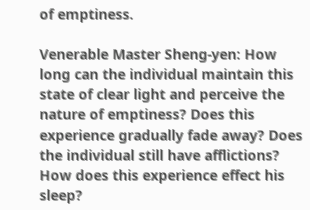of emptiness.

Venerable Master Sheng-yen: How long can the individual maintain this state of clear light and perceive the nature of emptiness? Does this experience gradually fade away? Does the individual still have afflictions? How does this experience effect his sleep?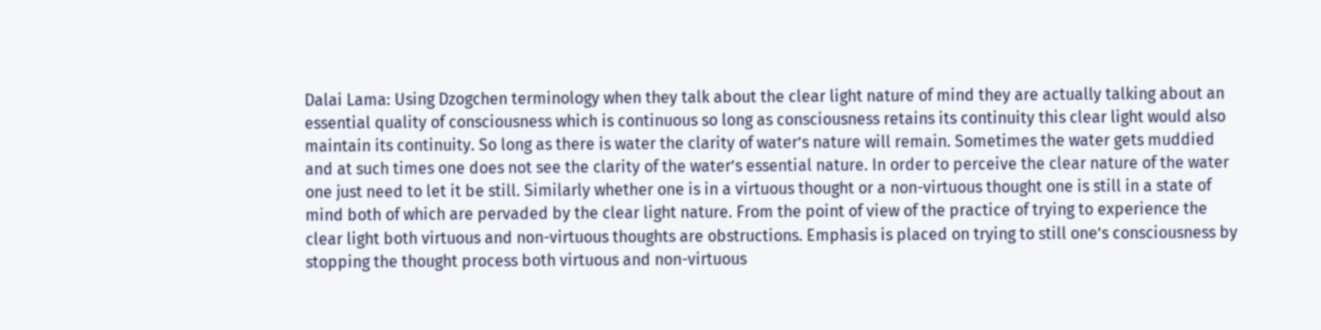Dalai Lama: Using Dzogchen terminology when they talk about the clear light nature of mind they are actually talking about an essential quality of consciousness which is continuous so long as consciousness retains its continuity this clear light would also maintain its continuity. So long as there is water the clarity of water’s nature will remain. Sometimes the water gets muddied and at such times one does not see the clarity of the water’s essential nature. In order to perceive the clear nature of the water one just need to let it be still. Similarly whether one is in a virtuous thought or a non-virtuous thought one is still in a state of mind both of which are pervaded by the clear light nature. From the point of view of the practice of trying to experience the clear light both virtuous and non-virtuous thoughts are obstructions. Emphasis is placed on trying to still one’s consciousness by stopping the thought process both virtuous and non-virtuous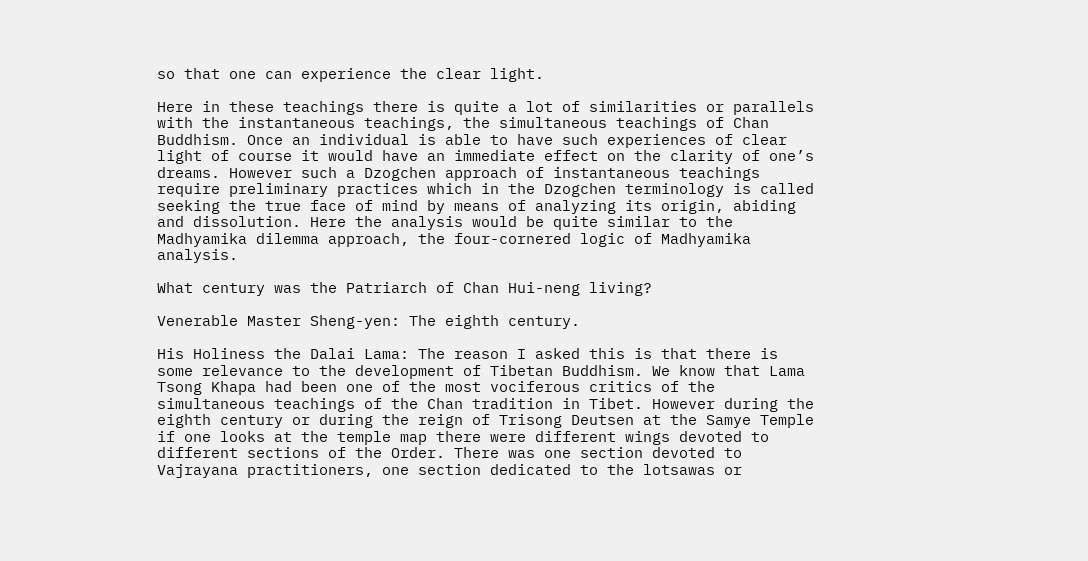so that one can experience the clear light.

Here in these teachings there is quite a lot of similarities or parallels with the instantaneous teachings, the simultaneous teachings of Chan Buddhism. Once an individual is able to have such experiences of clear light of course it would have an immediate effect on the clarity of one’s dreams. However such a Dzogchen approach of instantaneous teachings require preliminary practices which in the Dzogchen terminology is called seeking the true face of mind by means of analyzing its origin, abiding and dissolution. Here the analysis would be quite similar to the Madhyamika dilemma approach, the four-cornered logic of Madhyamika analysis.

What century was the Patriarch of Chan Hui-neng living?

Venerable Master Sheng-yen: The eighth century.

His Holiness the Dalai Lama: The reason I asked this is that there is some relevance to the development of Tibetan Buddhism. We know that Lama Tsong Khapa had been one of the most vociferous critics of the simultaneous teachings of the Chan tradition in Tibet. However during the eighth century or during the reign of Trisong Deutsen at the Samye Temple if one looks at the temple map there were different wings devoted to different sections of the Order. There was one section devoted to Vajrayana practitioners, one section dedicated to the lotsawas or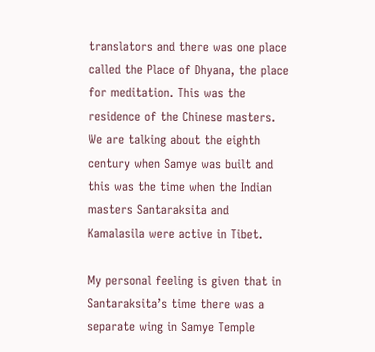translators and there was one place called the Place of Dhyana, the place for meditation. This was the residence of the Chinese masters. We are talking about the eighth century when Samye was built and this was the time when the Indian masters Santaraksita and Kamalasila were active in Tibet.

My personal feeling is given that in Santaraksita’s time there was a separate wing in Samye Temple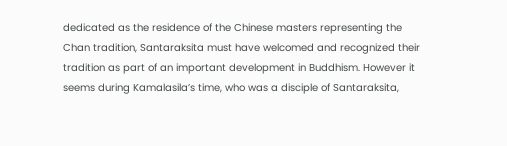dedicated as the residence of the Chinese masters representing the Chan tradition, Santaraksita must have welcomed and recognized their tradition as part of an important development in Buddhism. However it seems during Kamalasila’s time, who was a disciple of Santaraksita,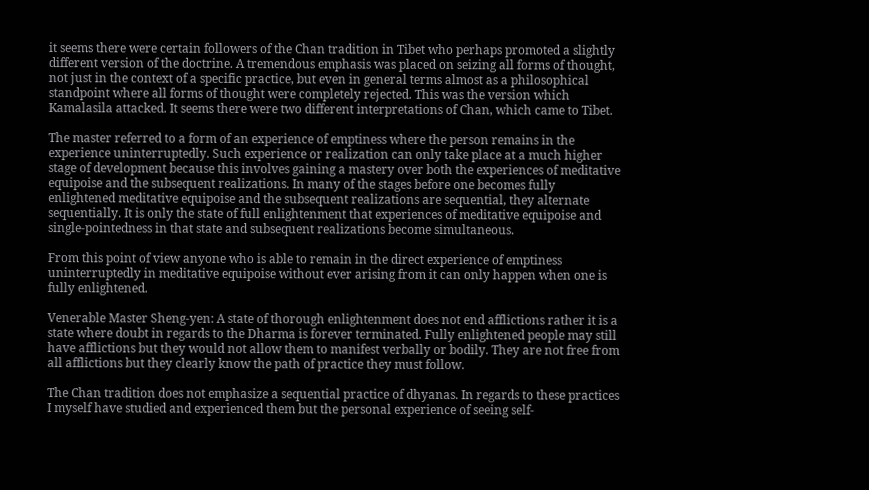it seems there were certain followers of the Chan tradition in Tibet who perhaps promoted a slightly different version of the doctrine. A tremendous emphasis was placed on seizing all forms of thought, not just in the context of a specific practice, but even in general terms almost as a philosophical standpoint where all forms of thought were completely rejected. This was the version which Kamalasila attacked. It seems there were two different interpretations of Chan, which came to Tibet.

The master referred to a form of an experience of emptiness where the person remains in the experience uninterruptedly. Such experience or realization can only take place at a much higher stage of development because this involves gaining a mastery over both the experiences of meditative equipoise and the subsequent realizations. In many of the stages before one becomes fully enlightened meditative equipoise and the subsequent realizations are sequential, they alternate sequentially. It is only the state of full enlightenment that experiences of meditative equipoise and single-pointedness in that state and subsequent realizations become simultaneous.

From this point of view anyone who is able to remain in the direct experience of emptiness uninterruptedly in meditative equipoise without ever arising from it can only happen when one is fully enlightened.

Venerable Master Sheng-yen: A state of thorough enlightenment does not end afflictions rather it is a state where doubt in regards to the Dharma is forever terminated. Fully enlightened people may still have afflictions but they would not allow them to manifest verbally or bodily. They are not free from all afflictions but they clearly know the path of practice they must follow.

The Chan tradition does not emphasize a sequential practice of dhyanas. In regards to these practices I myself have studied and experienced them but the personal experience of seeing self-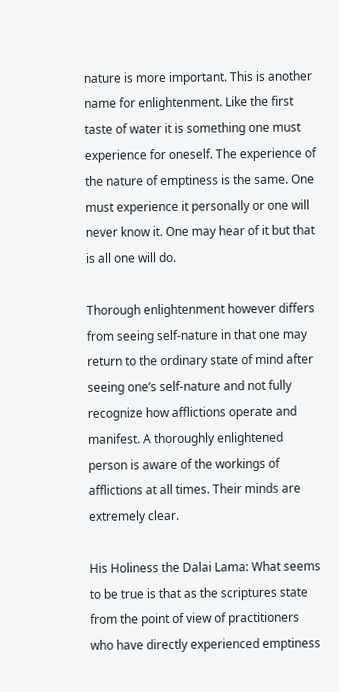nature is more important. This is another name for enlightenment. Like the first taste of water it is something one must experience for oneself. The experience of the nature of emptiness is the same. One must experience it personally or one will never know it. One may hear of it but that is all one will do.

Thorough enlightenment however differs from seeing self-nature in that one may return to the ordinary state of mind after seeing one’s self-nature and not fully recognize how afflictions operate and manifest. A thoroughly enlightened person is aware of the workings of afflictions at all times. Their minds are extremely clear.

His Holiness the Dalai Lama: What seems to be true is that as the scriptures state from the point of view of practitioners who have directly experienced emptiness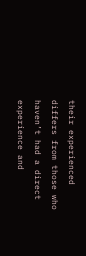their experienced differs from those who haven’t had a direct experience and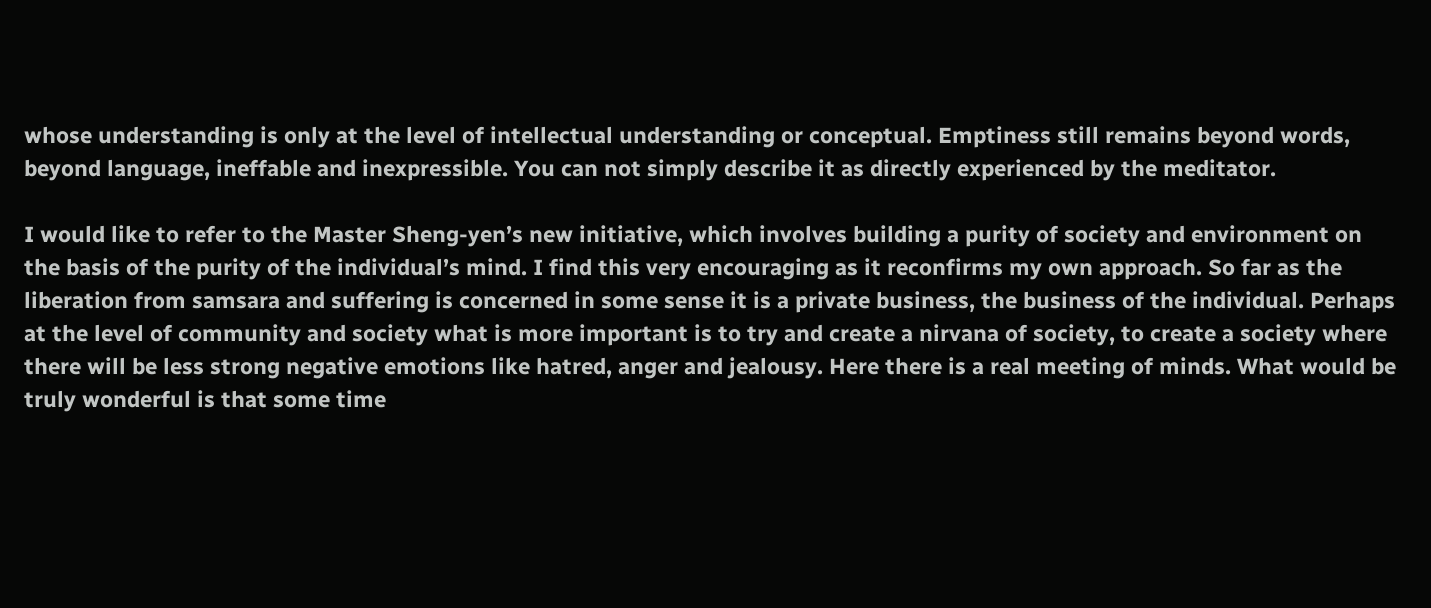whose understanding is only at the level of intellectual understanding or conceptual. Emptiness still remains beyond words, beyond language, ineffable and inexpressible. You can not simply describe it as directly experienced by the meditator.

I would like to refer to the Master Sheng-yen’s new initiative, which involves building a purity of society and environment on the basis of the purity of the individual’s mind. I find this very encouraging as it reconfirms my own approach. So far as the liberation from samsara and suffering is concerned in some sense it is a private business, the business of the individual. Perhaps at the level of community and society what is more important is to try and create a nirvana of society, to create a society where there will be less strong negative emotions like hatred, anger and jealousy. Here there is a real meeting of minds. What would be truly wonderful is that some time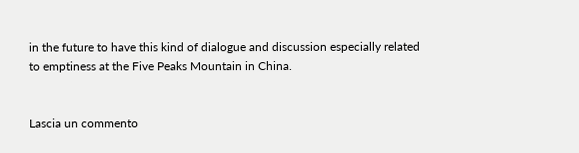in the future to have this kind of dialogue and discussion especially related to emptiness at the Five Peaks Mountain in China.


Lascia un commento